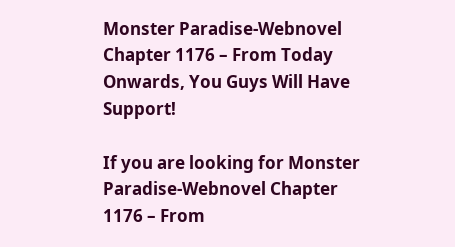Monster Paradise-Webnovel Chapter 1176 – From Today Onwards, You Guys Will Have Support!

If you are looking for Monster Paradise-Webnovel Chapter 1176 – From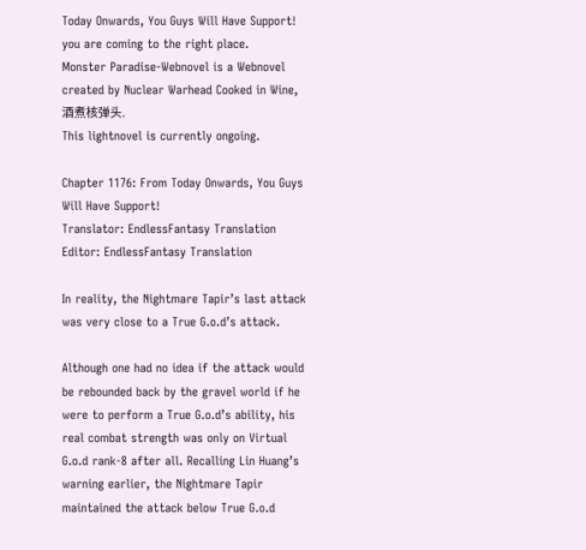Today Onwards, You Guys Will Have Support! you are coming to the right place.
Monster Paradise-Webnovel is a Webnovel created by Nuclear Warhead Cooked in Wine, 酒煮核弹头.
This lightnovel is currently ongoing.

Chapter 1176: From Today Onwards, You Guys Will Have Support!
Translator: EndlessFantasy Translation Editor: EndlessFantasy Translation

In reality, the Nightmare Tapir’s last attack was very close to a True G.o.d’s attack.

Although one had no idea if the attack would be rebounded back by the gravel world if he were to perform a True G.o.d’s ability, his real combat strength was only on Virtual G.o.d rank-8 after all. Recalling Lin Huang’s warning earlier, the Nightmare Tapir maintained the attack below True G.o.d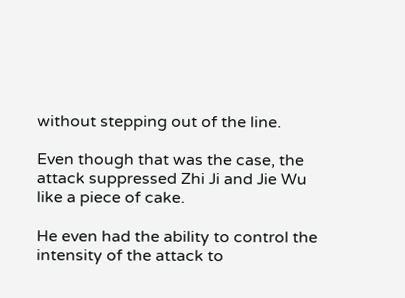without stepping out of the line.

Even though that was the case, the attack suppressed Zhi Ji and Jie Wu like a piece of cake.

He even had the ability to control the intensity of the attack to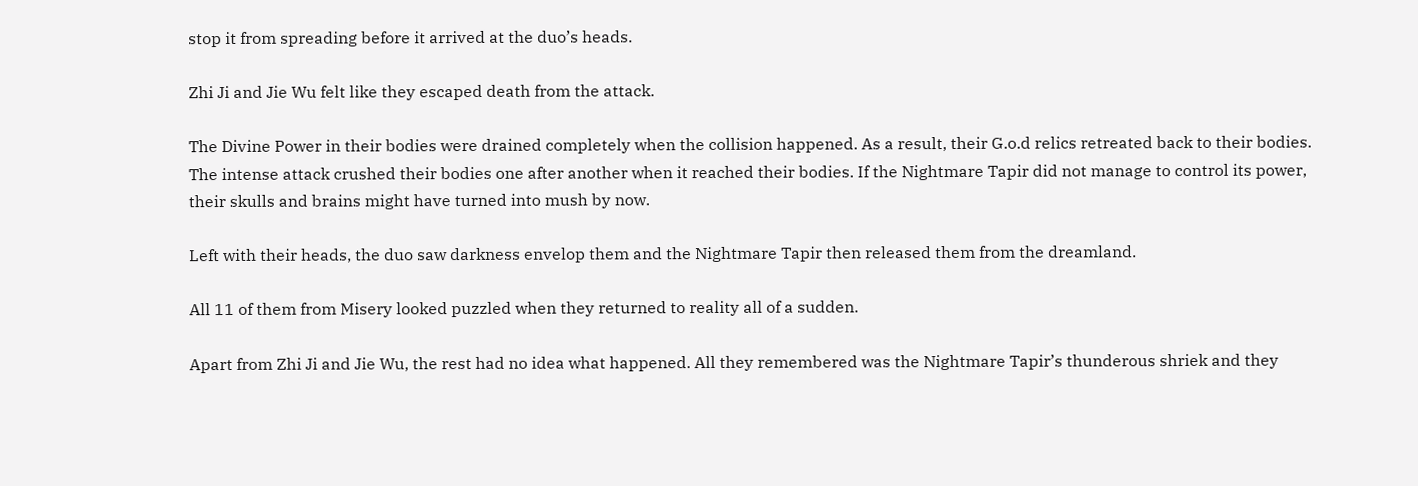stop it from spreading before it arrived at the duo’s heads.

Zhi Ji and Jie Wu felt like they escaped death from the attack.

The Divine Power in their bodies were drained completely when the collision happened. As a result, their G.o.d relics retreated back to their bodies. The intense attack crushed their bodies one after another when it reached their bodies. If the Nightmare Tapir did not manage to control its power, their skulls and brains might have turned into mush by now.

Left with their heads, the duo saw darkness envelop them and the Nightmare Tapir then released them from the dreamland.

All 11 of them from Misery looked puzzled when they returned to reality all of a sudden.

Apart from Zhi Ji and Jie Wu, the rest had no idea what happened. All they remembered was the Nightmare Tapir’s thunderous shriek and they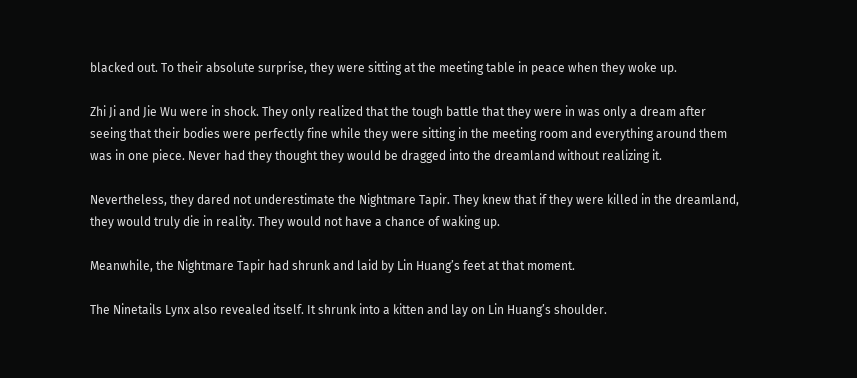blacked out. To their absolute surprise, they were sitting at the meeting table in peace when they woke up.

Zhi Ji and Jie Wu were in shock. They only realized that the tough battle that they were in was only a dream after seeing that their bodies were perfectly fine while they were sitting in the meeting room and everything around them was in one piece. Never had they thought they would be dragged into the dreamland without realizing it.

Nevertheless, they dared not underestimate the Nightmare Tapir. They knew that if they were killed in the dreamland, they would truly die in reality. They would not have a chance of waking up.

Meanwhile, the Nightmare Tapir had shrunk and laid by Lin Huang’s feet at that moment.

The Ninetails Lynx also revealed itself. It shrunk into a kitten and lay on Lin Huang’s shoulder.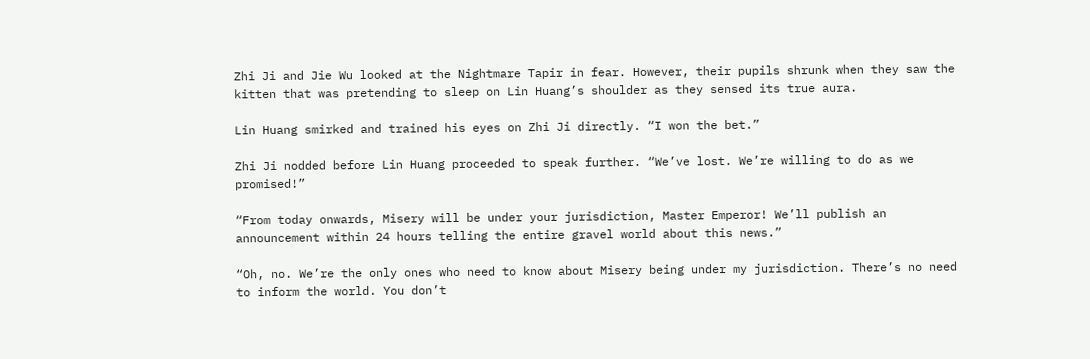Zhi Ji and Jie Wu looked at the Nightmare Tapir in fear. However, their pupils shrunk when they saw the kitten that was pretending to sleep on Lin Huang’s shoulder as they sensed its true aura.

Lin Huang smirked and trained his eyes on Zhi Ji directly. “I won the bet.”

Zhi Ji nodded before Lin Huang proceeded to speak further. “We’ve lost. We’re willing to do as we promised!”

“From today onwards, Misery will be under your jurisdiction, Master Emperor! We’ll publish an announcement within 24 hours telling the entire gravel world about this news.”

“Oh, no. We’re the only ones who need to know about Misery being under my jurisdiction. There’s no need to inform the world. You don’t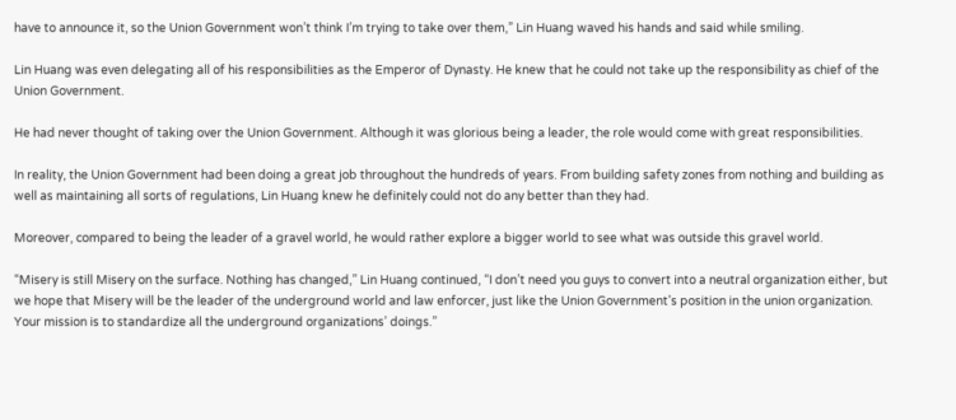have to announce it, so the Union Government won’t think I’m trying to take over them,” Lin Huang waved his hands and said while smiling.

Lin Huang was even delegating all of his responsibilities as the Emperor of Dynasty. He knew that he could not take up the responsibility as chief of the Union Government.

He had never thought of taking over the Union Government. Although it was glorious being a leader, the role would come with great responsibilities.

In reality, the Union Government had been doing a great job throughout the hundreds of years. From building safety zones from nothing and building as well as maintaining all sorts of regulations, Lin Huang knew he definitely could not do any better than they had.

Moreover, compared to being the leader of a gravel world, he would rather explore a bigger world to see what was outside this gravel world.

“Misery is still Misery on the surface. Nothing has changed,” Lin Huang continued, “I don’t need you guys to convert into a neutral organization either, but we hope that Misery will be the leader of the underground world and law enforcer, just like the Union Government’s position in the union organization. Your mission is to standardize all the underground organizations’ doings.”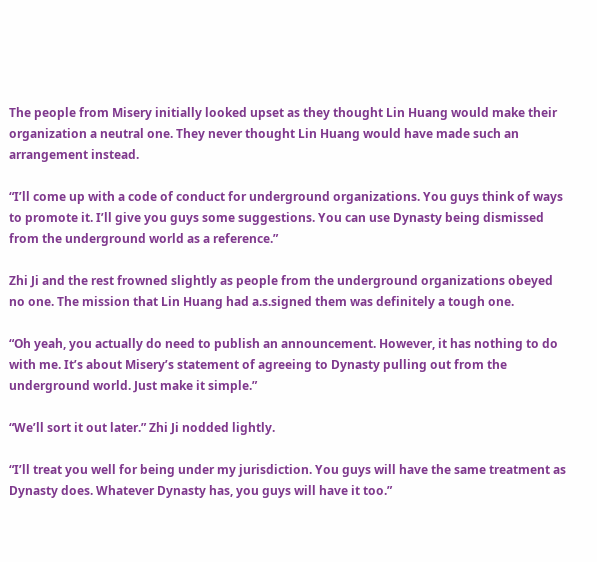The people from Misery initially looked upset as they thought Lin Huang would make their organization a neutral one. They never thought Lin Huang would have made such an arrangement instead.

“I’ll come up with a code of conduct for underground organizations. You guys think of ways to promote it. I’ll give you guys some suggestions. You can use Dynasty being dismissed from the underground world as a reference.”

Zhi Ji and the rest frowned slightly as people from the underground organizations obeyed no one. The mission that Lin Huang had a.s.signed them was definitely a tough one.

“Oh yeah, you actually do need to publish an announcement. However, it has nothing to do with me. It’s about Misery’s statement of agreeing to Dynasty pulling out from the underground world. Just make it simple.”

“We’ll sort it out later.” Zhi Ji nodded lightly.

“I’ll treat you well for being under my jurisdiction. You guys will have the same treatment as Dynasty does. Whatever Dynasty has, you guys will have it too.”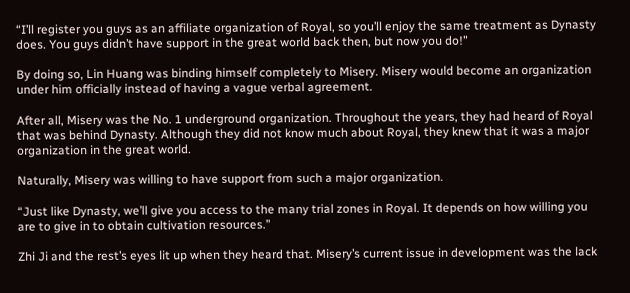“I’ll register you guys as an affiliate organization of Royal, so you’ll enjoy the same treatment as Dynasty does. You guys didn’t have support in the great world back then, but now you do!”

By doing so, Lin Huang was binding himself completely to Misery. Misery would become an organization under him officially instead of having a vague verbal agreement.

After all, Misery was the No. 1 underground organization. Throughout the years, they had heard of Royal that was behind Dynasty. Although they did not know much about Royal, they knew that it was a major organization in the great world.

Naturally, Misery was willing to have support from such a major organization.

“Just like Dynasty, we’ll give you access to the many trial zones in Royal. It depends on how willing you are to give in to obtain cultivation resources.”

Zhi Ji and the rest’s eyes lit up when they heard that. Misery’s current issue in development was the lack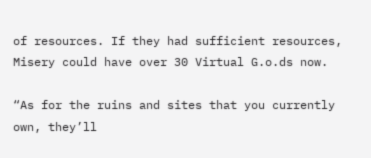of resources. If they had sufficient resources, Misery could have over 30 Virtual G.o.ds now.

“As for the ruins and sites that you currently own, they’ll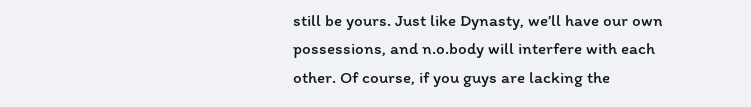still be yours. Just like Dynasty, we’ll have our own possessions, and n.o.body will interfere with each other. Of course, if you guys are lacking the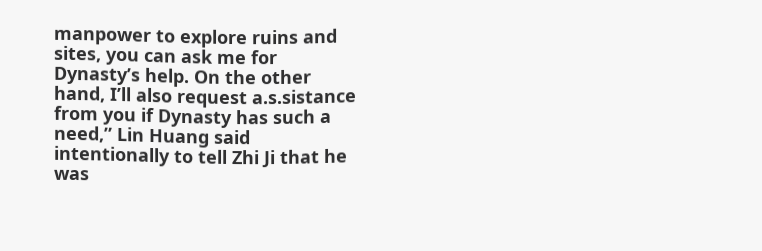manpower to explore ruins and sites, you can ask me for Dynasty’s help. On the other hand, I’ll also request a.s.sistance from you if Dynasty has such a need,” Lin Huang said intentionally to tell Zhi Ji that he was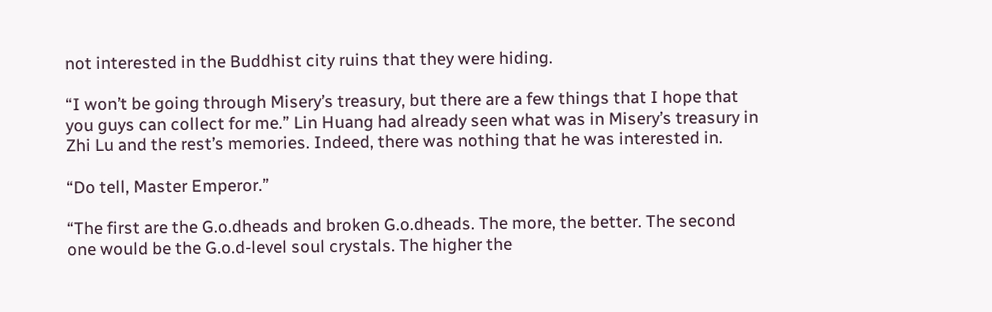not interested in the Buddhist city ruins that they were hiding.

“I won’t be going through Misery’s treasury, but there are a few things that I hope that you guys can collect for me.” Lin Huang had already seen what was in Misery’s treasury in Zhi Lu and the rest’s memories. Indeed, there was nothing that he was interested in.

“Do tell, Master Emperor.”

“The first are the G.o.dheads and broken G.o.dheads. The more, the better. The second one would be the G.o.d-level soul crystals. The higher the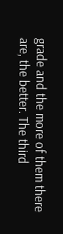grade and the more of them there are, the better. The third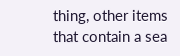thing, other items that contain a sea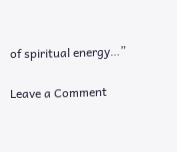of spiritual energy…”

Leave a Comment